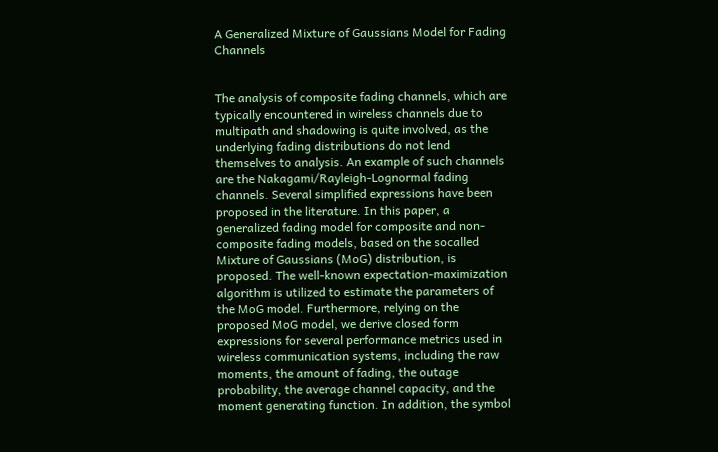A Generalized Mixture of Gaussians Model for Fading Channels


The analysis of composite fading channels, which are typically encountered in wireless channels due to multipath and shadowing is quite involved, as the underlying fading distributions do not lend themselves to analysis. An example of such channels are the Nakagami/Rayleigh-Lognormal fading channels. Several simplified expressions have been proposed in the literature. In this paper, a generalized fading model for composite and non-composite fading models, based on the socalled Mixture of Gaussians (MoG) distribution, is proposed. The well-known expectation-maximization algorithm is utilized to estimate the parameters of the MoG model. Furthermore, relying on the proposed MoG model, we derive closed form expressions for several performance metrics used in wireless communication systems, including the raw moments, the amount of fading, the outage probability, the average channel capacity, and the moment generating function. In addition, the symbol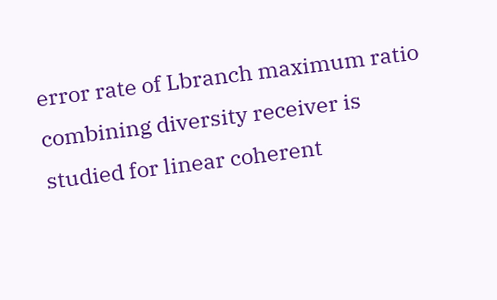error rate of Lbranch maximum ratio combining diversity receiver is studied for linear coherent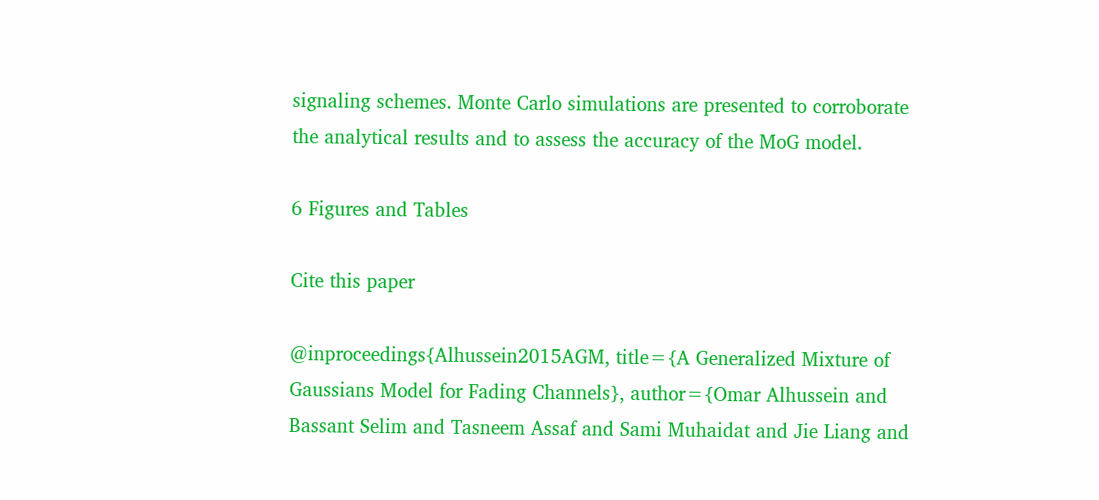signaling schemes. Monte Carlo simulations are presented to corroborate the analytical results and to assess the accuracy of the MoG model.

6 Figures and Tables

Cite this paper

@inproceedings{Alhussein2015AGM, title={A Generalized Mixture of Gaussians Model for Fading Channels}, author={Omar Alhussein and Bassant Selim and Tasneem Assaf and Sami Muhaidat and Jie Liang and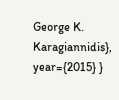George K. Karagiannidis}, year={2015} }